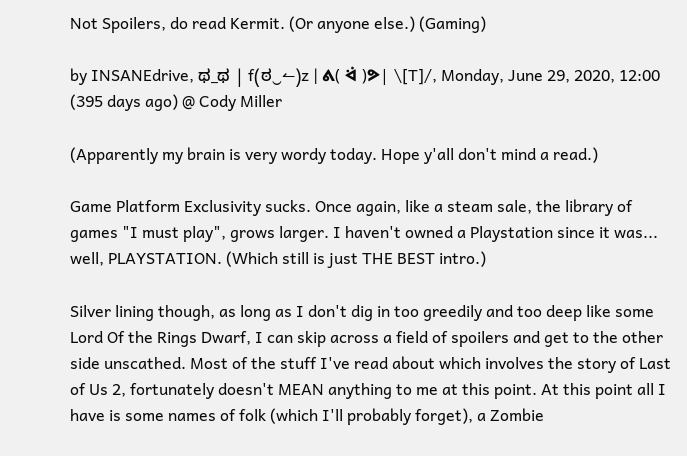Not Spoilers, do read Kermit. (Or anyone else.) (Gaming)

by INSANEdrive, ಥ_ಥ | f(ಠ‿↼)z | ᕕ( ᐛ )ᕗ| \[T]/, Monday, June 29, 2020, 12:00 (395 days ago) @ Cody Miller

(Apparently my brain is very wordy today. Hope y'all don't mind a read.)

Game Platform Exclusivity sucks. Once again, like a steam sale, the library of games "I must play", grows larger. I haven't owned a Playstation since it was... well, PLAYSTATION. (Which still is just THE BEST intro.)

Silver lining though, as long as I don't dig in too greedily and too deep like some Lord Of the Rings Dwarf, I can skip across a field of spoilers and get to the other side unscathed. Most of the stuff I've read about which involves the story of Last of Us 2, fortunately doesn't MEAN anything to me at this point. At this point all I have is some names of folk (which I'll probably forget), a Zombie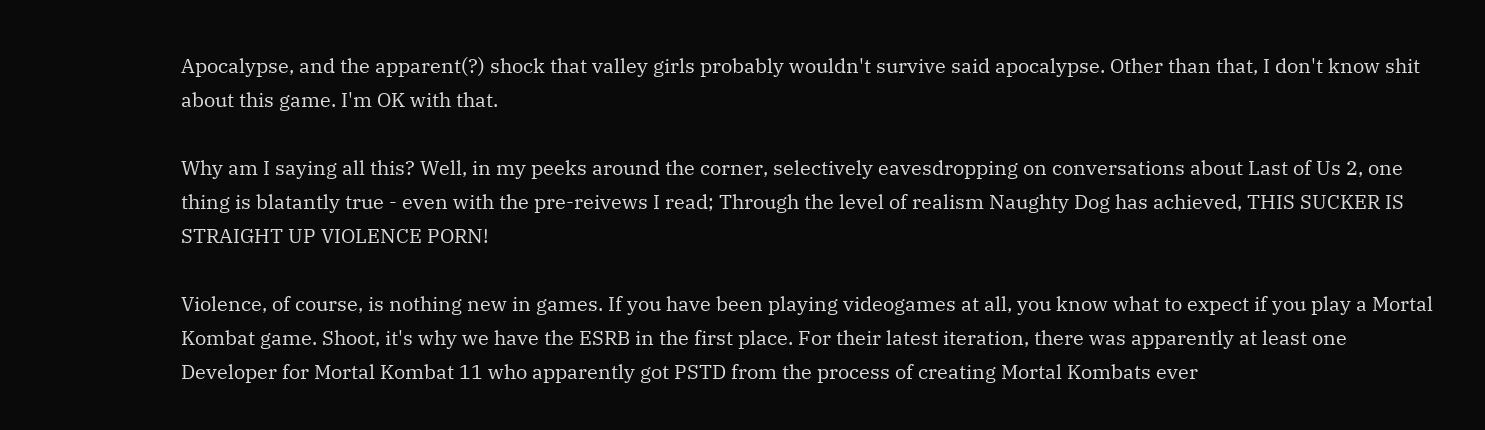Apocalypse, and the apparent(?) shock that valley girls probably wouldn't survive said apocalypse. Other than that, I don't know shit about this game. I'm OK with that.

Why am I saying all this? Well, in my peeks around the corner, selectively eavesdropping on conversations about Last of Us 2, one thing is blatantly true - even with the pre-reivews I read; Through the level of realism Naughty Dog has achieved, THIS SUCKER IS STRAIGHT UP VIOLENCE PORN!

Violence, of course, is nothing new in games. If you have been playing videogames at all, you know what to expect if you play a Mortal Kombat game. Shoot, it's why we have the ESRB in the first place. For their latest iteration, there was apparently at least one Developer for Mortal Kombat 11 who apparently got PSTD from the process of creating Mortal Kombats ever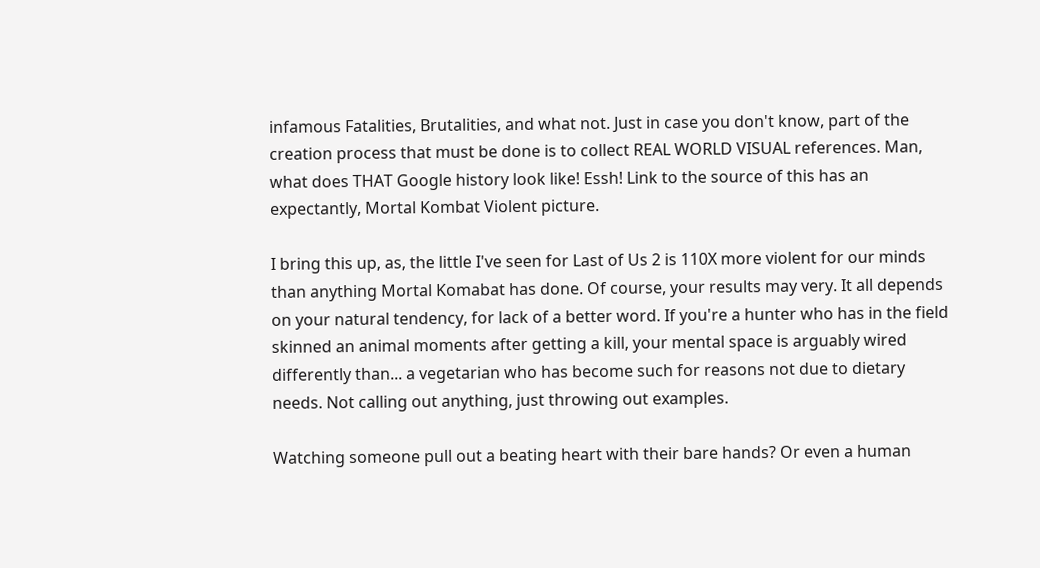infamous Fatalities, Brutalities, and what not. Just in case you don't know, part of the creation process that must be done is to collect REAL WORLD VISUAL references. Man, what does THAT Google history look like! Essh! Link to the source of this has an expectantly, Mortal Kombat Violent picture.

I bring this up, as, the little I've seen for Last of Us 2 is 110X more violent for our minds than anything Mortal Komabat has done. Of course, your results may very. It all depends on your natural tendency, for lack of a better word. If you're a hunter who has in the field skinned an animal moments after getting a kill, your mental space is arguably wired differently than... a vegetarian who has become such for reasons not due to dietary needs. Not calling out anything, just throwing out examples.

Watching someone pull out a beating heart with their bare hands? Or even a human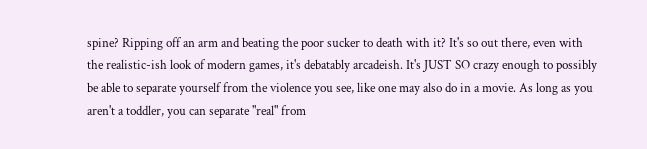spine? Ripping off an arm and beating the poor sucker to death with it? It's so out there, even with the realistic-ish look of modern games, it's debatably arcadeish. It's JUST SO crazy enough to possibly be able to separate yourself from the violence you see, like one may also do in a movie. As long as you aren't a toddler, you can separate "real" from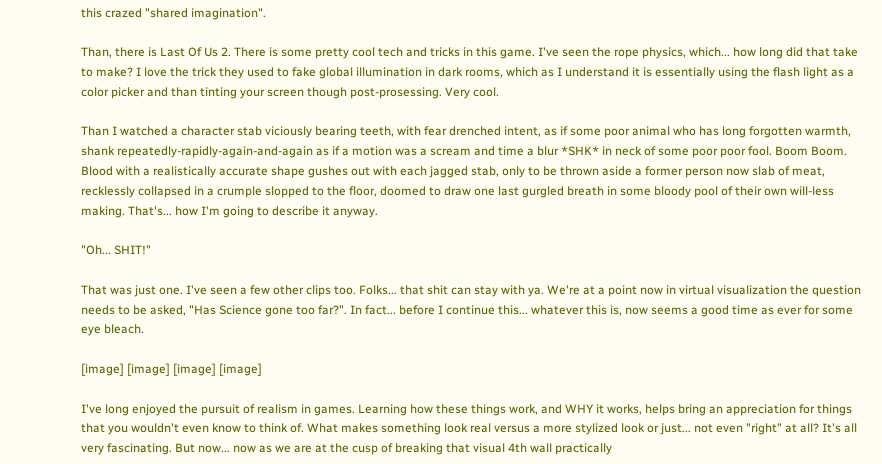this crazed "shared imagination".

Than, there is Last Of Us 2. There is some pretty cool tech and tricks in this game. I've seen the rope physics, which... how long did that take to make? I love the trick they used to fake global illumination in dark rooms, which as I understand it is essentially using the flash light as a color picker and than tinting your screen though post-prosessing. Very cool.

Than I watched a character stab viciously bearing teeth, with fear drenched intent, as if some poor animal who has long forgotten warmth, shank repeatedly-rapidly-again-and-again as if a motion was a scream and time a blur *SHK* in neck of some poor poor fool. Boom Boom. Blood with a realistically accurate shape gushes out with each jagged stab, only to be thrown aside a former person now slab of meat, recklessly collapsed in a crumple slopped to the floor, doomed to draw one last gurgled breath in some bloody pool of their own will-less making. That's... how I'm going to describe it anyway.

"Oh... SHIT!"

That was just one. I've seen a few other clips too. Folks... that shit can stay with ya. We're at a point now in virtual visualization the question needs to be asked, "Has Science gone too far?". In fact... before I continue this... whatever this is, now seems a good time as ever for some eye bleach.

[image] [image] [image] [image]

I've long enjoyed the pursuit of realism in games. Learning how these things work, and WHY it works, helps bring an appreciation for things that you wouldn't even know to think of. What makes something look real versus a more stylized look or just... not even "right" at all? It's all very fascinating. But now... now as we are at the cusp of breaking that visual 4th wall practically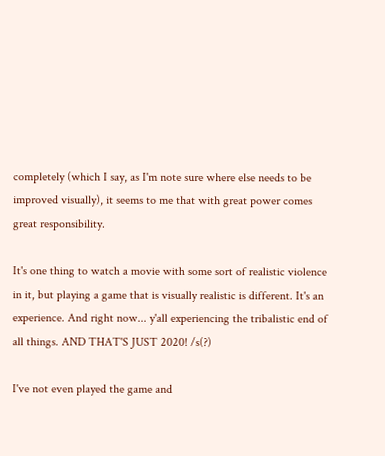completely (which I say, as I'm note sure where else needs to be improved visually), it seems to me that with great power comes great responsibility.

It's one thing to watch a movie with some sort of realistic violence in it, but playing a game that is visually realistic is different. It's an experience. And right now... y'all experiencing the tribalistic end of all things. AND THAT'S JUST 2020! /s(?)

I've not even played the game and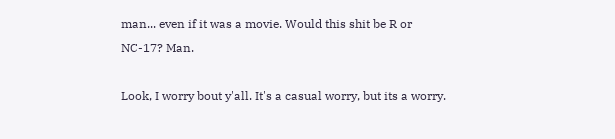man... even if it was a movie. Would this shit be R or NC-17? Man.

Look, I worry bout y'all. It's a casual worry, but its a worry.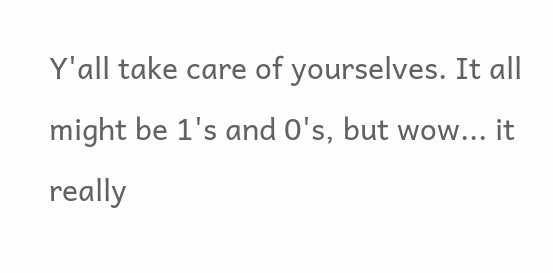Y'all take care of yourselves. It all might be 1's and 0's, but wow... it really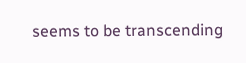seems to be transcending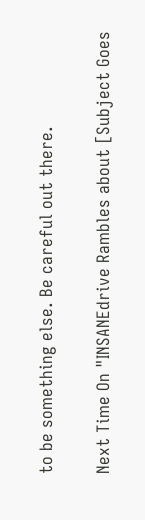to be something else. Be careful out there.

Next Time On "INSANEdrive Rambles about [Subject Goes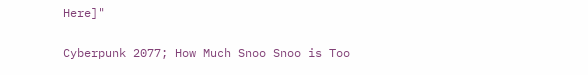Here]"

Cyberpunk 2077; How Much Snoo Snoo is Too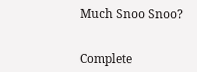Much Snoo Snoo?


Complete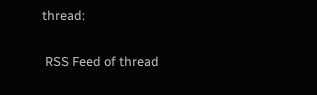thread:

 RSS Feed of thread